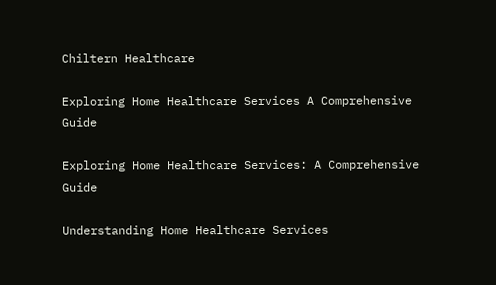Chiltern Healthcare

Exploring Home Healthcare Services A Comprehensive Guide

Exploring Home Healthcare Services: A Comprehensive Guide

Understanding Home Healthcare Services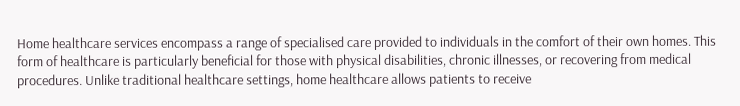Home healthcare services encompass a range of specialised care provided to individuals in the comfort of their own homes. This form of healthcare is particularly beneficial for those with physical disabilities, chronic illnesses, or recovering from medical procedures. Unlike traditional healthcare settings, home healthcare allows patients to receive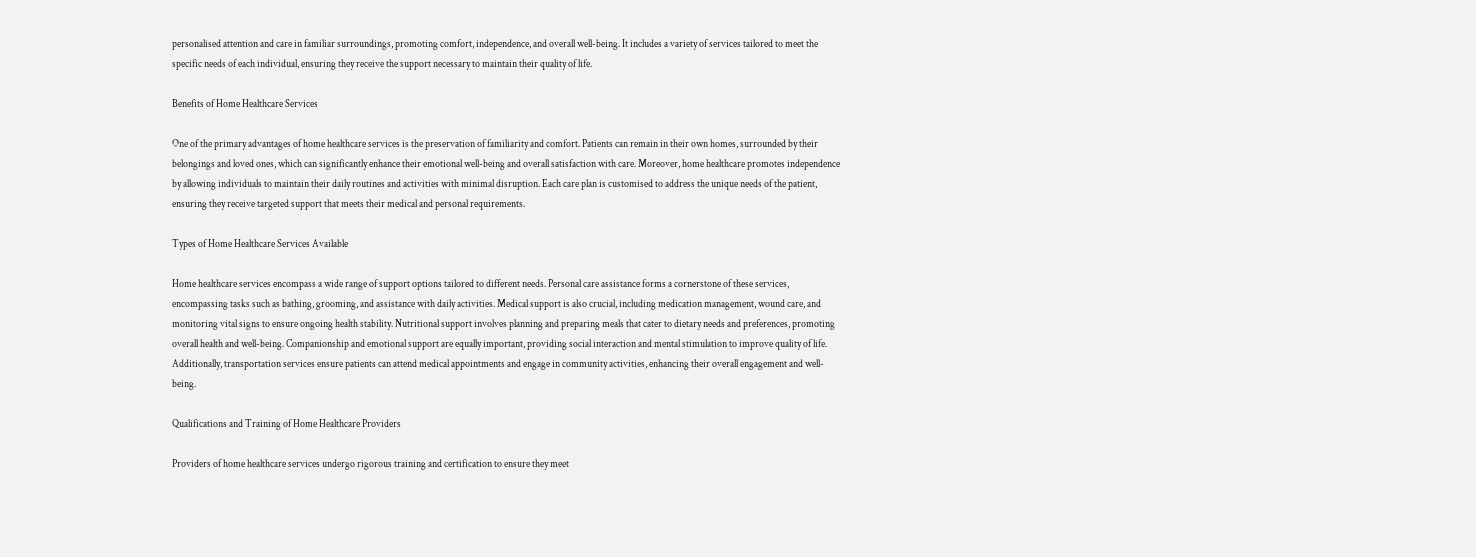personalised attention and care in familiar surroundings, promoting comfort, independence, and overall well-being. It includes a variety of services tailored to meet the specific needs of each individual, ensuring they receive the support necessary to maintain their quality of life.

Benefits of Home Healthcare Services

One of the primary advantages of home healthcare services is the preservation of familiarity and comfort. Patients can remain in their own homes, surrounded by their belongings and loved ones, which can significantly enhance their emotional well-being and overall satisfaction with care. Moreover, home healthcare promotes independence by allowing individuals to maintain their daily routines and activities with minimal disruption. Each care plan is customised to address the unique needs of the patient, ensuring they receive targeted support that meets their medical and personal requirements.

Types of Home Healthcare Services Available

Home healthcare services encompass a wide range of support options tailored to different needs. Personal care assistance forms a cornerstone of these services, encompassing tasks such as bathing, grooming, and assistance with daily activities. Medical support is also crucial, including medication management, wound care, and monitoring vital signs to ensure ongoing health stability. Nutritional support involves planning and preparing meals that cater to dietary needs and preferences, promoting overall health and well-being. Companionship and emotional support are equally important, providing social interaction and mental stimulation to improve quality of life. Additionally, transportation services ensure patients can attend medical appointments and engage in community activities, enhancing their overall engagement and well-being.

Qualifications and Training of Home Healthcare Providers

Providers of home healthcare services undergo rigorous training and certification to ensure they meet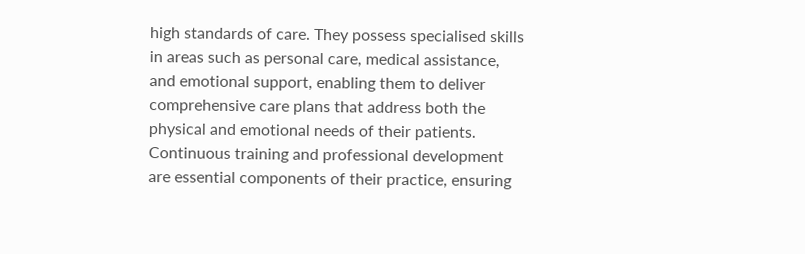high standards of care. They possess specialised skills in areas such as personal care, medical assistance, and emotional support, enabling them to deliver comprehensive care plans that address both the physical and emotional needs of their patients. Continuous training and professional development are essential components of their practice, ensuring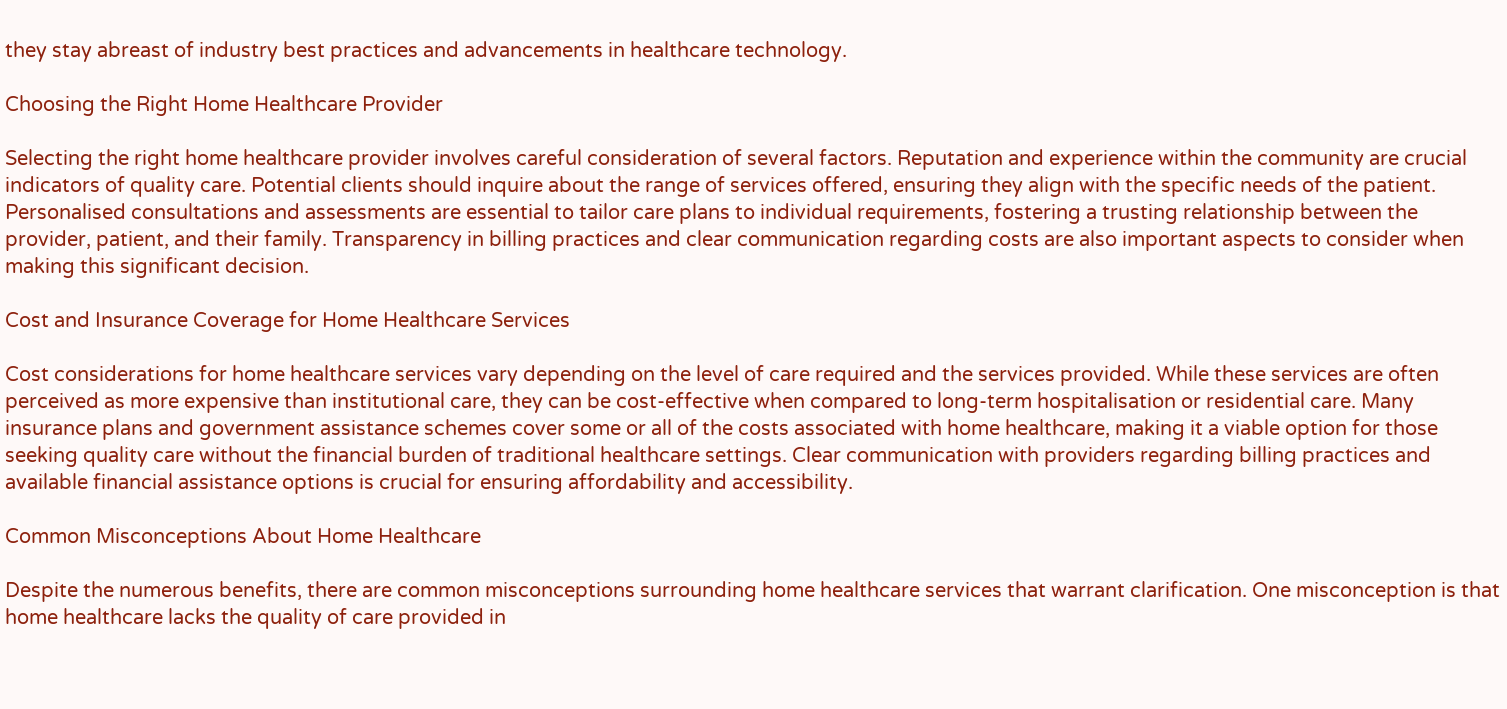they stay abreast of industry best practices and advancements in healthcare technology.

Choosing the Right Home Healthcare Provider

Selecting the right home healthcare provider involves careful consideration of several factors. Reputation and experience within the community are crucial indicators of quality care. Potential clients should inquire about the range of services offered, ensuring they align with the specific needs of the patient. Personalised consultations and assessments are essential to tailor care plans to individual requirements, fostering a trusting relationship between the provider, patient, and their family. Transparency in billing practices and clear communication regarding costs are also important aspects to consider when making this significant decision.

Cost and Insurance Coverage for Home Healthcare Services

Cost considerations for home healthcare services vary depending on the level of care required and the services provided. While these services are often perceived as more expensive than institutional care, they can be cost-effective when compared to long-term hospitalisation or residential care. Many insurance plans and government assistance schemes cover some or all of the costs associated with home healthcare, making it a viable option for those seeking quality care without the financial burden of traditional healthcare settings. Clear communication with providers regarding billing practices and available financial assistance options is crucial for ensuring affordability and accessibility.

Common Misconceptions About Home Healthcare

Despite the numerous benefits, there are common misconceptions surrounding home healthcare services that warrant clarification. One misconception is that home healthcare lacks the quality of care provided in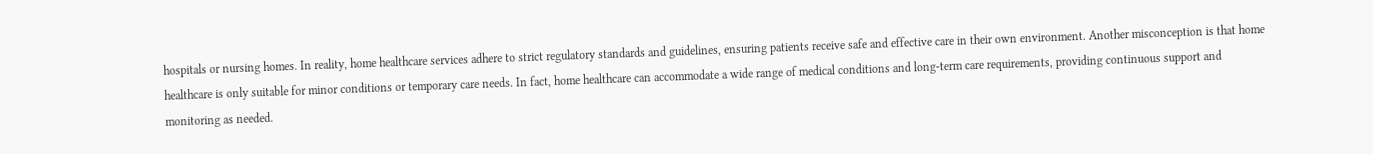hospitals or nursing homes. In reality, home healthcare services adhere to strict regulatory standards and guidelines, ensuring patients receive safe and effective care in their own environment. Another misconception is that home healthcare is only suitable for minor conditions or temporary care needs. In fact, home healthcare can accommodate a wide range of medical conditions and long-term care requirements, providing continuous support and monitoring as needed.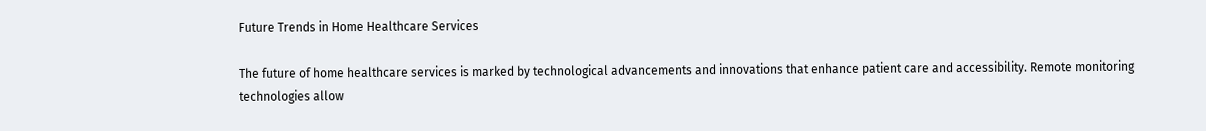Future Trends in Home Healthcare Services

The future of home healthcare services is marked by technological advancements and innovations that enhance patient care and accessibility. Remote monitoring technologies allow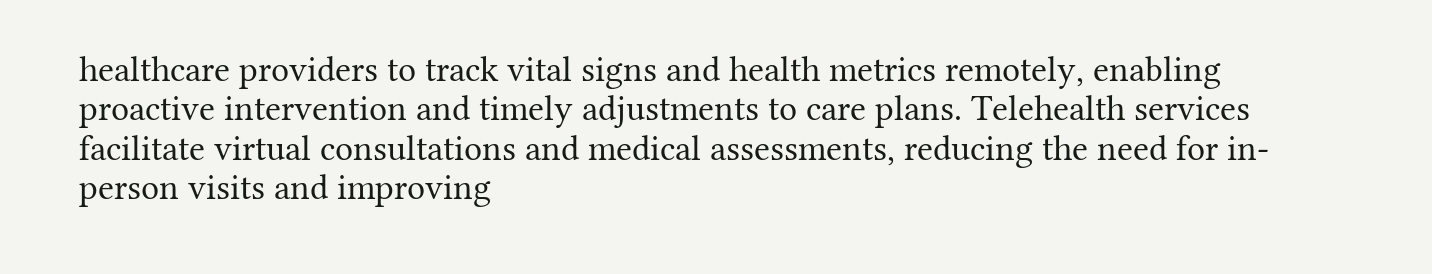healthcare providers to track vital signs and health metrics remotely, enabling proactive intervention and timely adjustments to care plans. Telehealth services facilitate virtual consultations and medical assessments, reducing the need for in-person visits and improving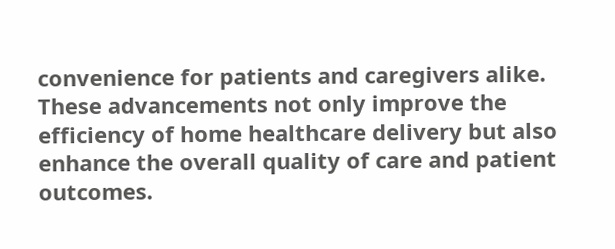convenience for patients and caregivers alike. These advancements not only improve the efficiency of home healthcare delivery but also enhance the overall quality of care and patient outcomes.